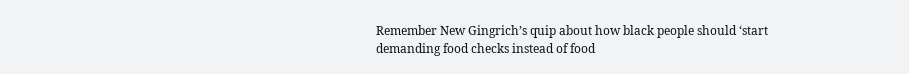Remember New Gingrich’s quip about how black people should ‘start demanding food checks instead of food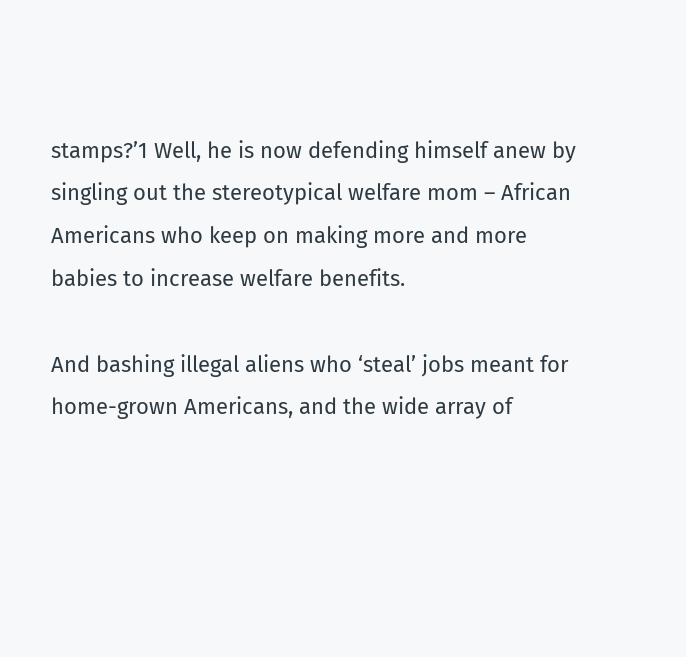stamps?’1 Well, he is now defending himself anew by singling out the stereotypical welfare mom – African Americans who keep on making more and more babies to increase welfare benefits.

And bashing illegal aliens who ‘steal’ jobs meant for home-grown Americans, and the wide array of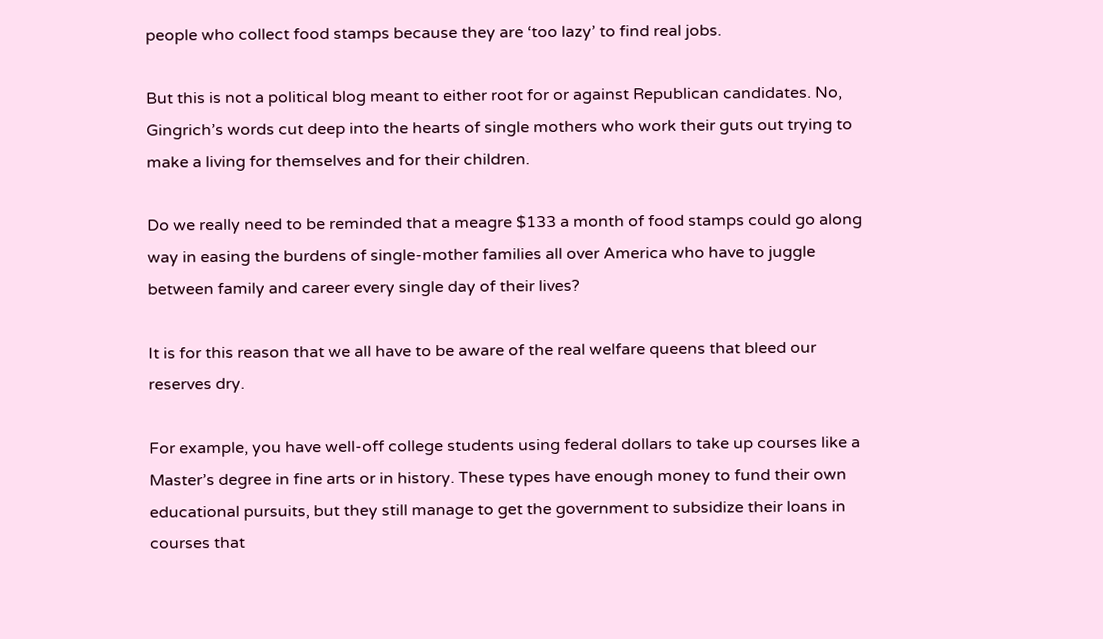people who collect food stamps because they are ‘too lazy’ to find real jobs.

But this is not a political blog meant to either root for or against Republican candidates. No, Gingrich’s words cut deep into the hearts of single mothers who work their guts out trying to make a living for themselves and for their children.

Do we really need to be reminded that a meagre $133 a month of food stamps could go along way in easing the burdens of single-mother families all over America who have to juggle between family and career every single day of their lives?

It is for this reason that we all have to be aware of the real welfare queens that bleed our reserves dry.

For example, you have well-off college students using federal dollars to take up courses like a Master’s degree in fine arts or in history. These types have enough money to fund their own educational pursuits, but they still manage to get the government to subsidize their loans in courses that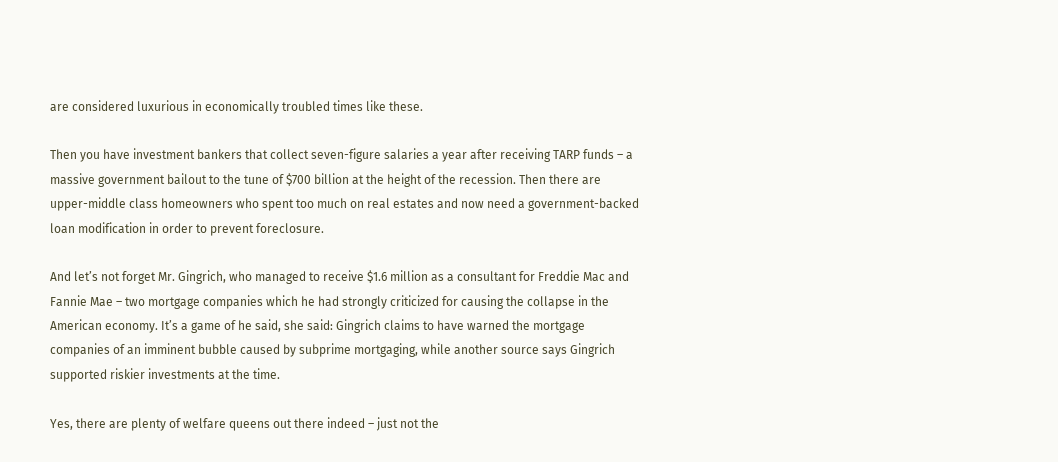are considered luxurious in economically troubled times like these.

Then you have investment bankers that collect seven-figure salaries a year after receiving TARP funds – a massive government bailout to the tune of $700 billion at the height of the recession. Then there are upper-middle class homeowners who spent too much on real estates and now need a government-backed loan modification in order to prevent foreclosure.

And let’s not forget Mr. Gingrich, who managed to receive $1.6 million as a consultant for Freddie Mac and Fannie Mae – two mortgage companies which he had strongly criticized for causing the collapse in the American economy. It’s a game of he said, she said: Gingrich claims to have warned the mortgage companies of an imminent bubble caused by subprime mortgaging, while another source says Gingrich supported riskier investments at the time.

Yes, there are plenty of welfare queens out there indeed – just not the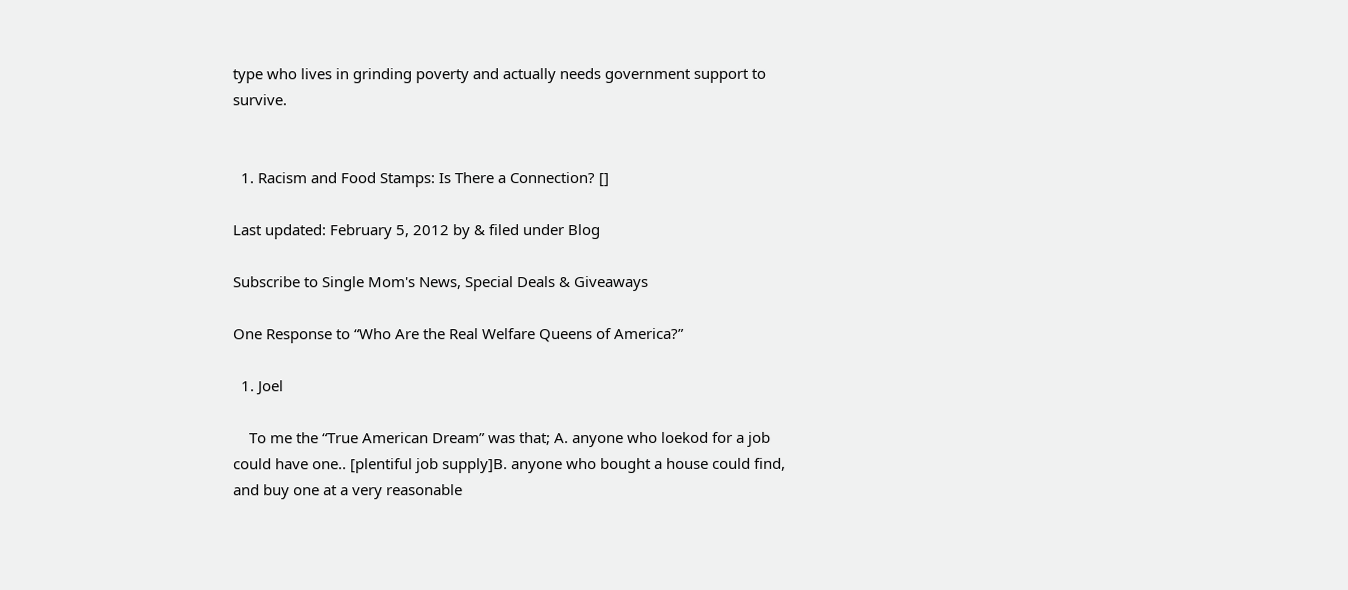type who lives in grinding poverty and actually needs government support to survive.


  1. Racism and Food Stamps: Is There a Connection? []

Last updated: February 5, 2012 by & filed under Blog

Subscribe to Single Mom's News, Special Deals & Giveaways

One Response to “Who Are the Real Welfare Queens of America?”

  1. Joel

    To me the “True American Dream” was that; A. anyone who loekod for a job could have one.. [plentiful job supply]B. anyone who bought a house could find, and buy one at a very reasonable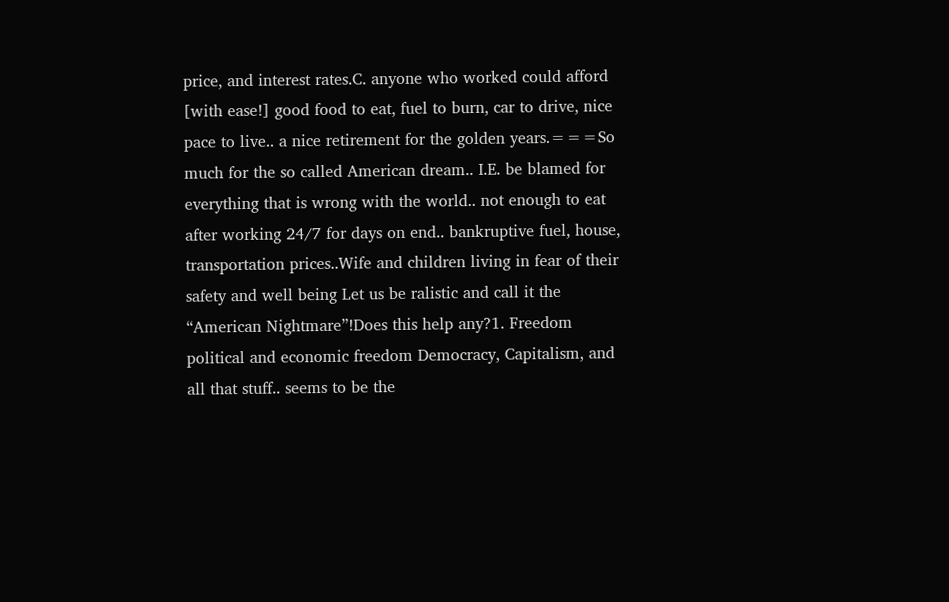price, and interest rates.C. anyone who worked could afford [with ease!] good food to eat, fuel to burn, car to drive, nice pace to live.. a nice retirement for the golden years.===So much for the so called American dream.. I.E. be blamed for everything that is wrong with the world.. not enough to eat after working 24/7 for days on end.. bankruptive fuel, house, transportation prices..Wife and children living in fear of their safety and well being Let us be ralistic and call it the “American Nightmare”!Does this help any?1. Freedom political and economic freedom Democracy, Capitalism, and all that stuff.. seems to be the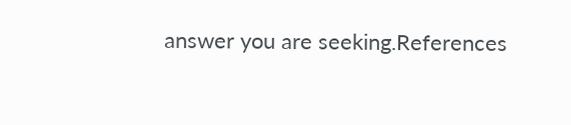answer you are seeking.References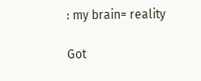: my brain= reality

Got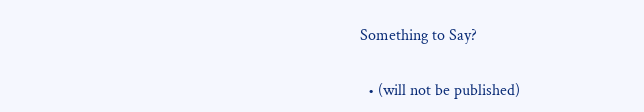Something to Say?

  • (will not be published)